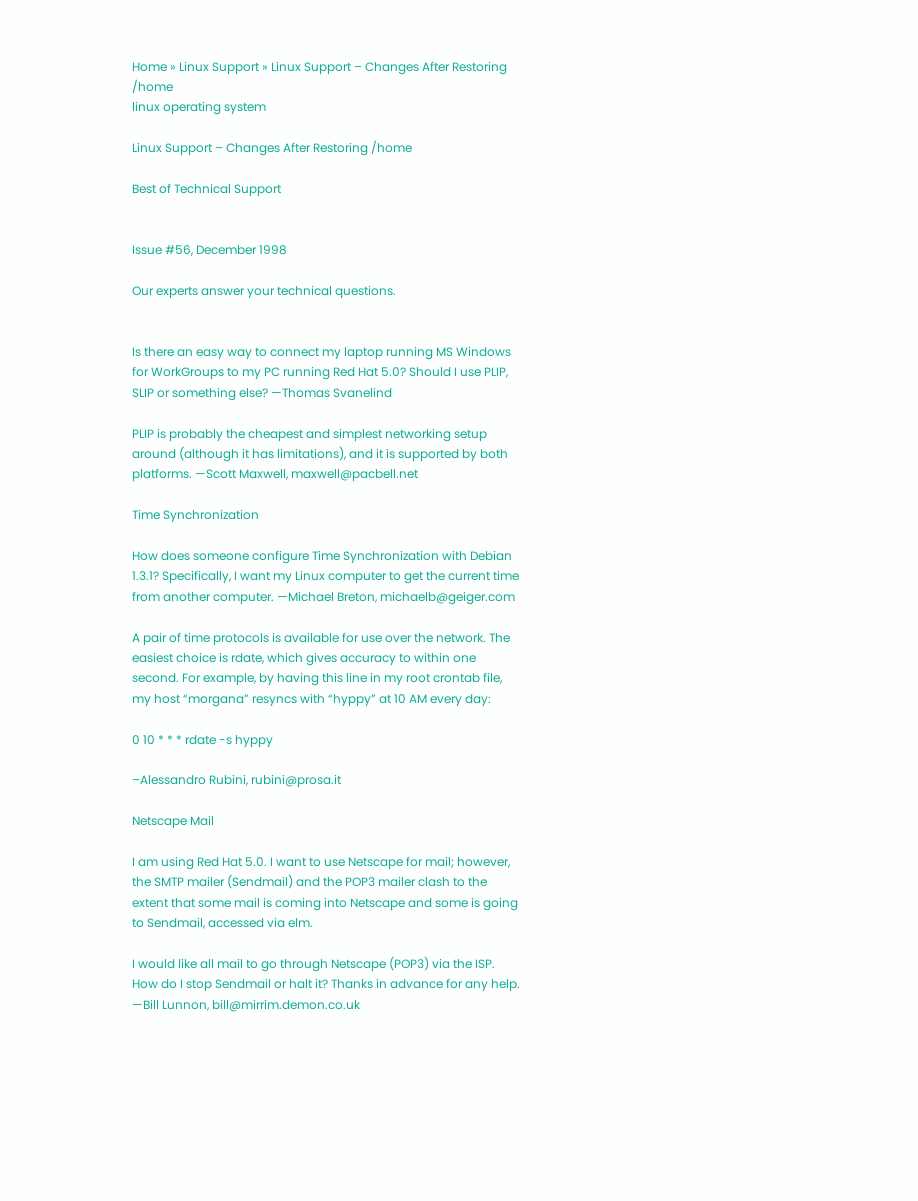Home » Linux Support » Linux Support – Changes After Restoring /home
linux operating system

Linux Support – Changes After Restoring /home

Best of Technical Support


Issue #56, December 1998

Our experts answer your technical questions.


Is there an easy way to connect my laptop running MS Windows for WorkGroups to my PC running Red Hat 5.0? Should I use PLIP, SLIP or something else? —Thomas Svanelind

PLIP is probably the cheapest and simplest networking setup around (although it has limitations), and it is supported by both platforms. —Scott Maxwell, maxwell@pacbell.net

Time Synchronization

How does someone configure Time Synchronization with Debian 1.3.1? Specifically, I want my Linux computer to get the current time from another computer. —Michael Breton, michaelb@geiger.com

A pair of time protocols is available for use over the network. The easiest choice is rdate, which gives accuracy to within one second. For example, by having this line in my root crontab file, my host “morgana” resyncs with “hyppy” at 10 AM every day:

0 10 * * * rdate -s hyppy

–Alessandro Rubini, rubini@prosa.it

Netscape Mail

I am using Red Hat 5.0. I want to use Netscape for mail; however, the SMTP mailer (Sendmail) and the POP3 mailer clash to the extent that some mail is coming into Netscape and some is going to Sendmail, accessed via elm.

I would like all mail to go through Netscape (POP3) via the ISP. How do I stop Sendmail or halt it? Thanks in advance for any help. —Bill Lunnon, bill@mirrim.demon.co.uk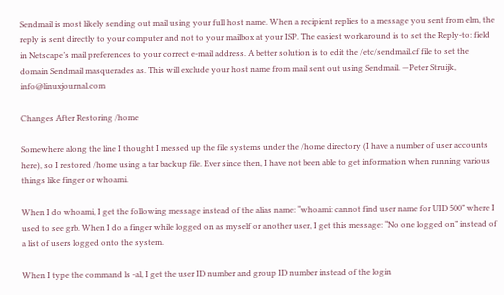Sendmail is most likely sending out mail using your full host name. When a recipient replies to a message you sent from elm, the reply is sent directly to your computer and not to your mailbox at your ISP. The easiest workaround is to set the Reply-to: field in Netscape’s mail preferences to your correct e-mail address. A better solution is to edit the /etc/sendmail.cf file to set the domain Sendmail masquerades as. This will exclude your host name from mail sent out using Sendmail. —Peter Struijk, info@linuxjournal.com

Changes After Restoring /home

Somewhere along the line I thought I messed up the file systems under the /home directory (I have a number of user accounts here), so I restored /home using a tar backup file. Ever since then, I have not been able to get information when running various things like finger or whoami.

When I do whoami, I get the following message instead of the alias name: “whoami: cannot find user name for UID 500” where I used to see grb. When I do a finger while logged on as myself or another user, I get this message: “No one logged on” instead of a list of users logged onto the system.

When I type the command ls -al, I get the user ID number and group ID number instead of the login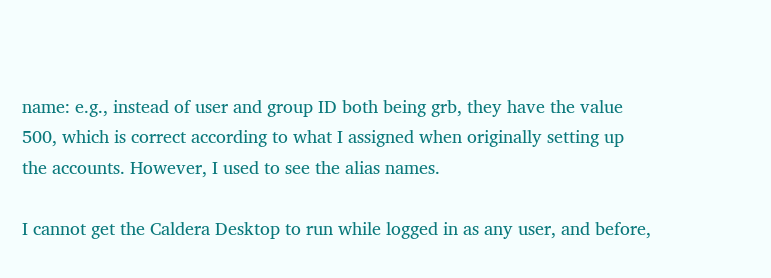name: e.g., instead of user and group ID both being grb, they have the value 500, which is correct according to what I assigned when originally setting up the accounts. However, I used to see the alias names.

I cannot get the Caldera Desktop to run while logged in as any user, and before,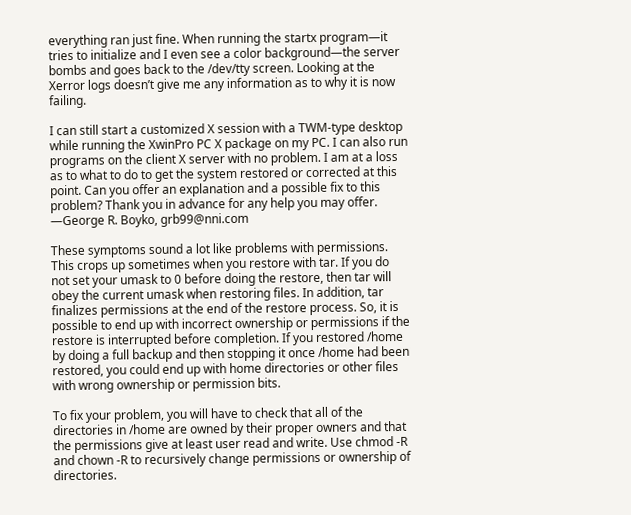everything ran just fine. When running the startx program—it tries to initialize and I even see a color background—the server bombs and goes back to the /dev/tty screen. Looking at the Xerror logs doesn’t give me any information as to why it is now failing.

I can still start a customized X session with a TWM-type desktop while running the XwinPro PC X package on my PC. I can also run programs on the client X server with no problem. I am at a loss as to what to do to get the system restored or corrected at this point. Can you offer an explanation and a possible fix to this problem? Thank you in advance for any help you may offer. —George R. Boyko, grb99@nni.com

These symptoms sound a lot like problems with permissions. This crops up sometimes when you restore with tar. If you do not set your umask to 0 before doing the restore, then tar will obey the current umask when restoring files. In addition, tar finalizes permissions at the end of the restore process. So, it is possible to end up with incorrect ownership or permissions if the restore is interrupted before completion. If you restored /home by doing a full backup and then stopping it once /home had been restored, you could end up with home directories or other files with wrong ownership or permission bits.

To fix your problem, you will have to check that all of the directories in /home are owned by their proper owners and that the permissions give at least user read and write. Use chmod -R and chown -R to recursively change permissions or ownership of directories.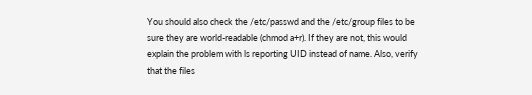You should also check the /etc/passwd and the /etc/group files to be sure they are world-readable (chmod a+r). If they are not, this would explain the problem with ls reporting UID instead of name. Also, verify that the files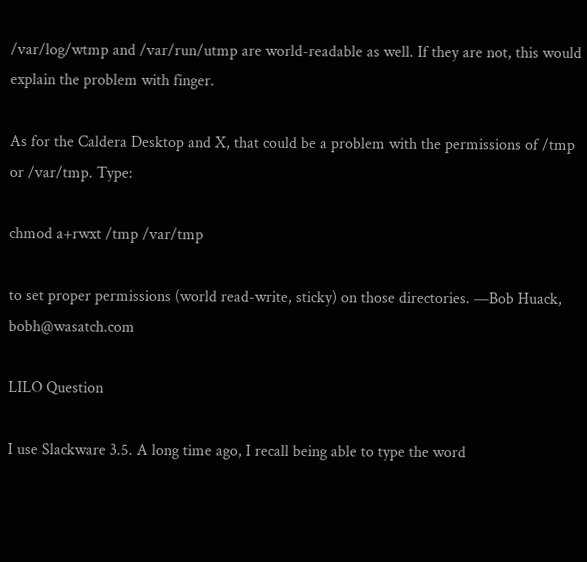/var/log/wtmp and /var/run/utmp are world-readable as well. If they are not, this would explain the problem with finger.

As for the Caldera Desktop and X, that could be a problem with the permissions of /tmp or /var/tmp. Type:

chmod a+rwxt /tmp /var/tmp

to set proper permissions (world read-write, sticky) on those directories. —Bob Huack, bobh@wasatch.com

LILO Question

I use Slackware 3.5. A long time ago, I recall being able to type the word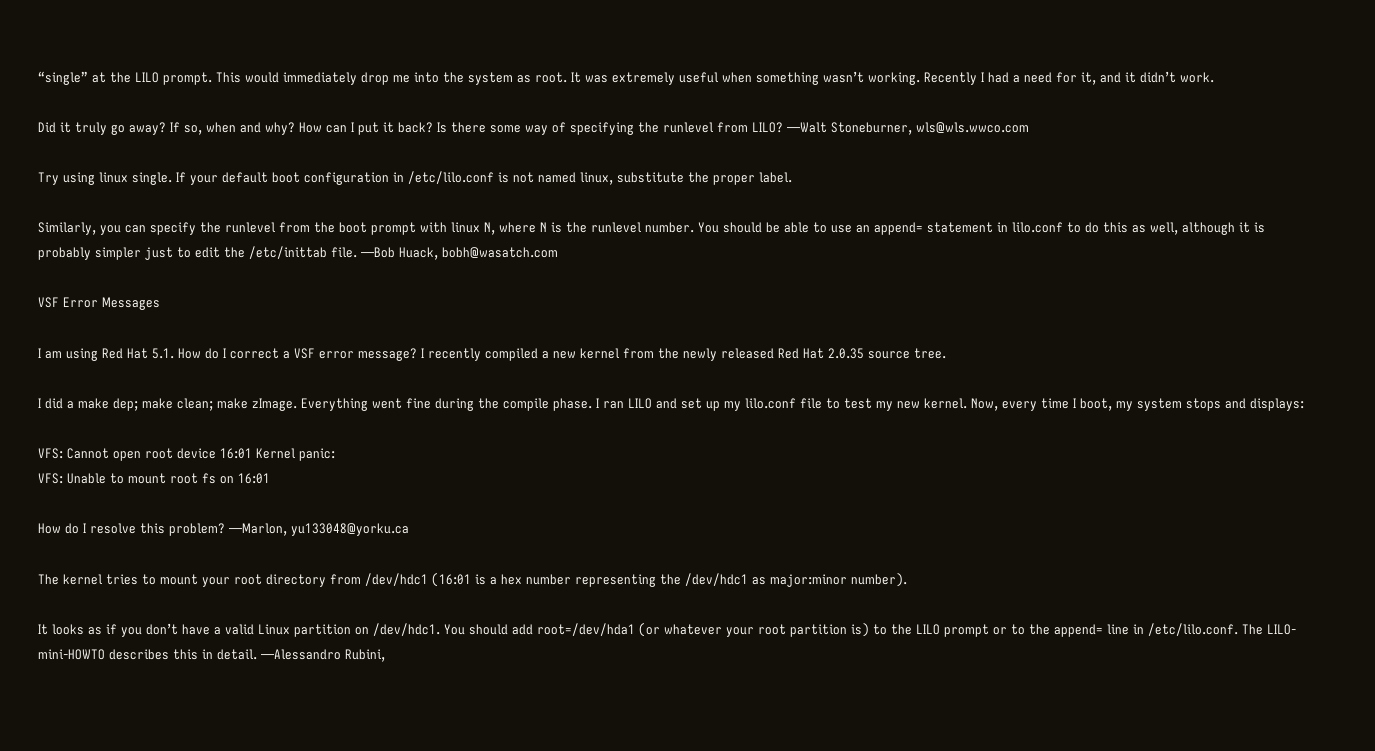“single” at the LILO prompt. This would immediately drop me into the system as root. It was extremely useful when something wasn’t working. Recently I had a need for it, and it didn’t work.

Did it truly go away? If so, when and why? How can I put it back? Is there some way of specifying the runlevel from LILO? —Walt Stoneburner, wls@wls.wwco.com

Try using linux single. If your default boot configuration in /etc/lilo.conf is not named linux, substitute the proper label.

Similarly, you can specify the runlevel from the boot prompt with linux N, where N is the runlevel number. You should be able to use an append= statement in lilo.conf to do this as well, although it is probably simpler just to edit the /etc/inittab file. —Bob Huack, bobh@wasatch.com

VSF Error Messages

I am using Red Hat 5.1. How do I correct a VSF error message? I recently compiled a new kernel from the newly released Red Hat 2.0.35 source tree.

I did a make dep; make clean; make zImage. Everything went fine during the compile phase. I ran LILO and set up my lilo.conf file to test my new kernel. Now, every time I boot, my system stops and displays:

VFS: Cannot open root device 16:01 Kernel panic:
VFS: Unable to mount root fs on 16:01

How do I resolve this problem? —Marlon, yu133048@yorku.ca

The kernel tries to mount your root directory from /dev/hdc1 (16:01 is a hex number representing the /dev/hdc1 as major:minor number).

It looks as if you don’t have a valid Linux partition on /dev/hdc1. You should add root=/dev/hda1 (or whatever your root partition is) to the LILO prompt or to the append= line in /etc/lilo.conf. The LILO-mini-HOWTO describes this in detail. —Alessandro Rubini,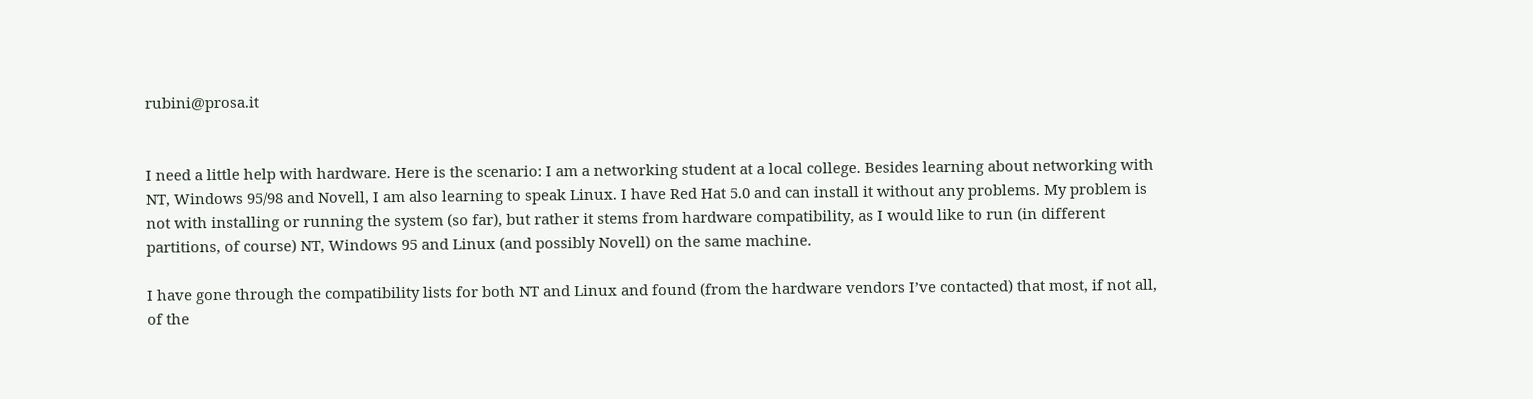rubini@prosa.it


I need a little help with hardware. Here is the scenario: I am a networking student at a local college. Besides learning about networking with NT, Windows 95/98 and Novell, I am also learning to speak Linux. I have Red Hat 5.0 and can install it without any problems. My problem is not with installing or running the system (so far), but rather it stems from hardware compatibility, as I would like to run (in different partitions, of course) NT, Windows 95 and Linux (and possibly Novell) on the same machine.

I have gone through the compatibility lists for both NT and Linux and found (from the hardware vendors I’ve contacted) that most, if not all, of the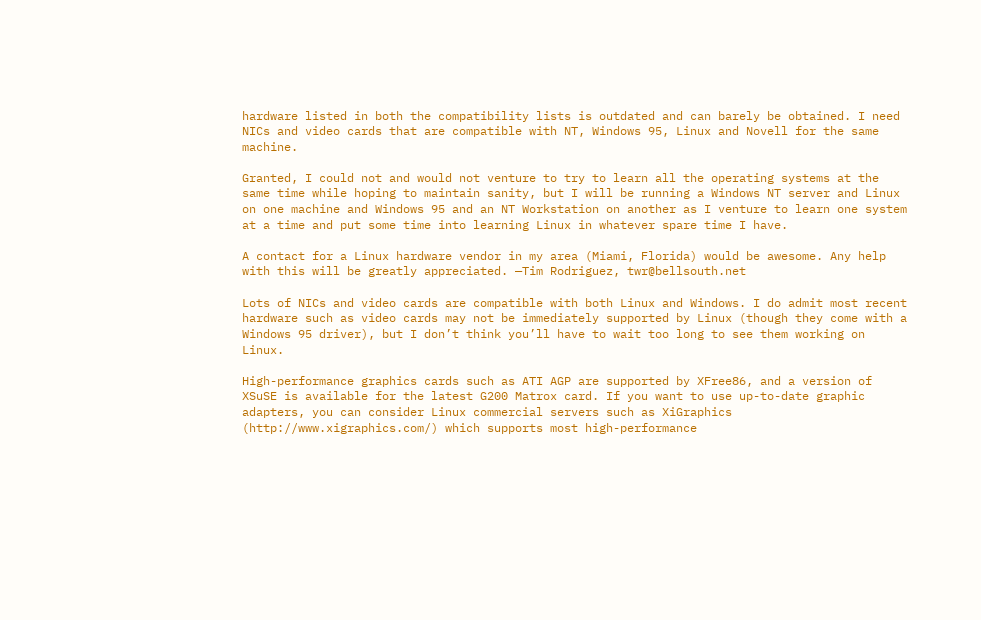hardware listed in both the compatibility lists is outdated and can barely be obtained. I need NICs and video cards that are compatible with NT, Windows 95, Linux and Novell for the same machine.

Granted, I could not and would not venture to try to learn all the operating systems at the same time while hoping to maintain sanity, but I will be running a Windows NT server and Linux on one machine and Windows 95 and an NT Workstation on another as I venture to learn one system at a time and put some time into learning Linux in whatever spare time I have.

A contact for a Linux hardware vendor in my area (Miami, Florida) would be awesome. Any help with this will be greatly appreciated. —Tim Rodriguez, twr@bellsouth.net

Lots of NICs and video cards are compatible with both Linux and Windows. I do admit most recent hardware such as video cards may not be immediately supported by Linux (though they come with a Windows 95 driver), but I don’t think you’ll have to wait too long to see them working on Linux.

High-performance graphics cards such as ATI AGP are supported by XFree86, and a version of XSuSE is available for the latest G200 Matrox card. If you want to use up-to-date graphic adapters, you can consider Linux commercial servers such as XiGraphics (http://www.xigraphics.com/) which supports most high-performance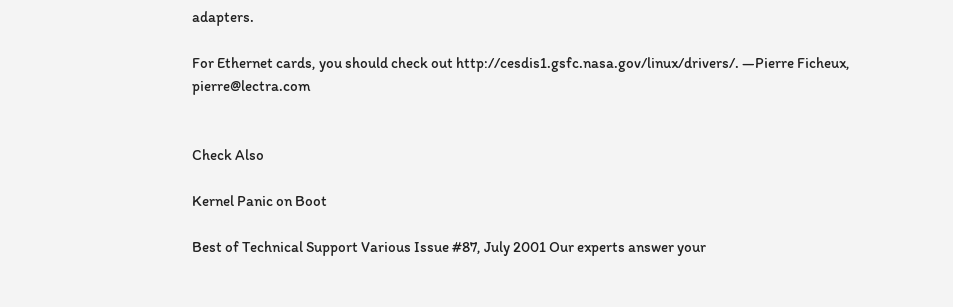adapters.

For Ethernet cards, you should check out http://cesdis1.gsfc.nasa.gov/linux/drivers/. —Pierre Ficheux, pierre@lectra.com


Check Also

Kernel Panic on Boot

Best of Technical Support Various Issue #87, July 2001 Our experts answer your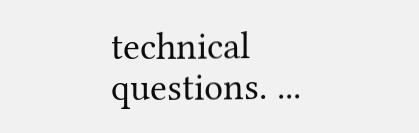technical questions. ...